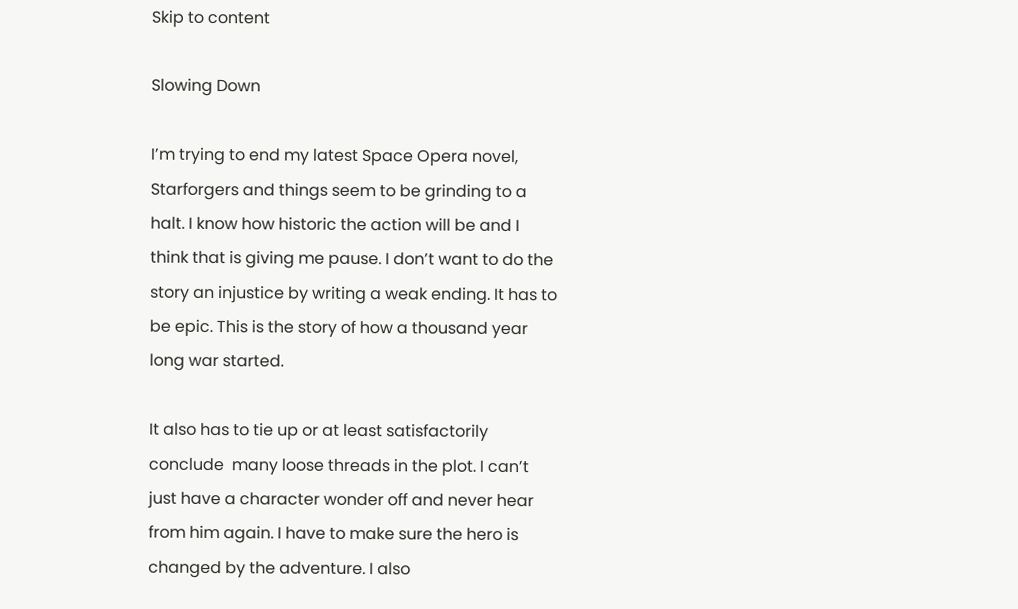Skip to content

Slowing Down

I’m trying to end my latest Space Opera novel, Starforgers and things seem to be grinding to a halt. I know how historic the action will be and I think that is giving me pause. I don’t want to do the story an injustice by writing a weak ending. It has to be epic. This is the story of how a thousand year long war started.

It also has to tie up or at least satisfactorily conclude  many loose threads in the plot. I can’t just have a character wonder off and never hear from him again. I have to make sure the hero is changed by the adventure. I also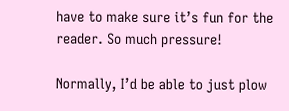have to make sure it’s fun for the reader. So much pressure!

Normally, I’d be able to just plow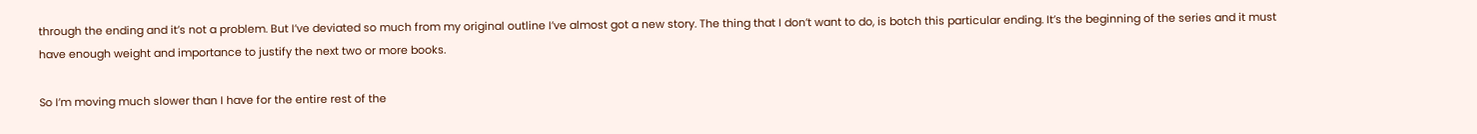through the ending and it’s not a problem. But I’ve deviated so much from my original outline I’ve almost got a new story. The thing that I don’t want to do, is botch this particular ending. It’s the beginning of the series and it must have enough weight and importance to justify the next two or more books.

So I’m moving much slower than I have for the entire rest of the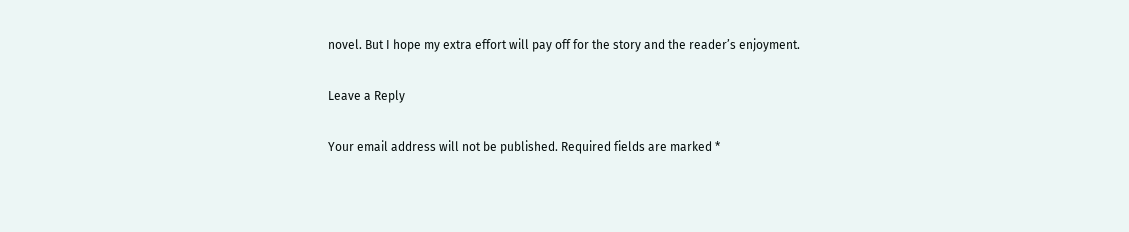novel. But I hope my extra effort will pay off for the story and the reader’s enjoyment.

Leave a Reply

Your email address will not be published. Required fields are marked *